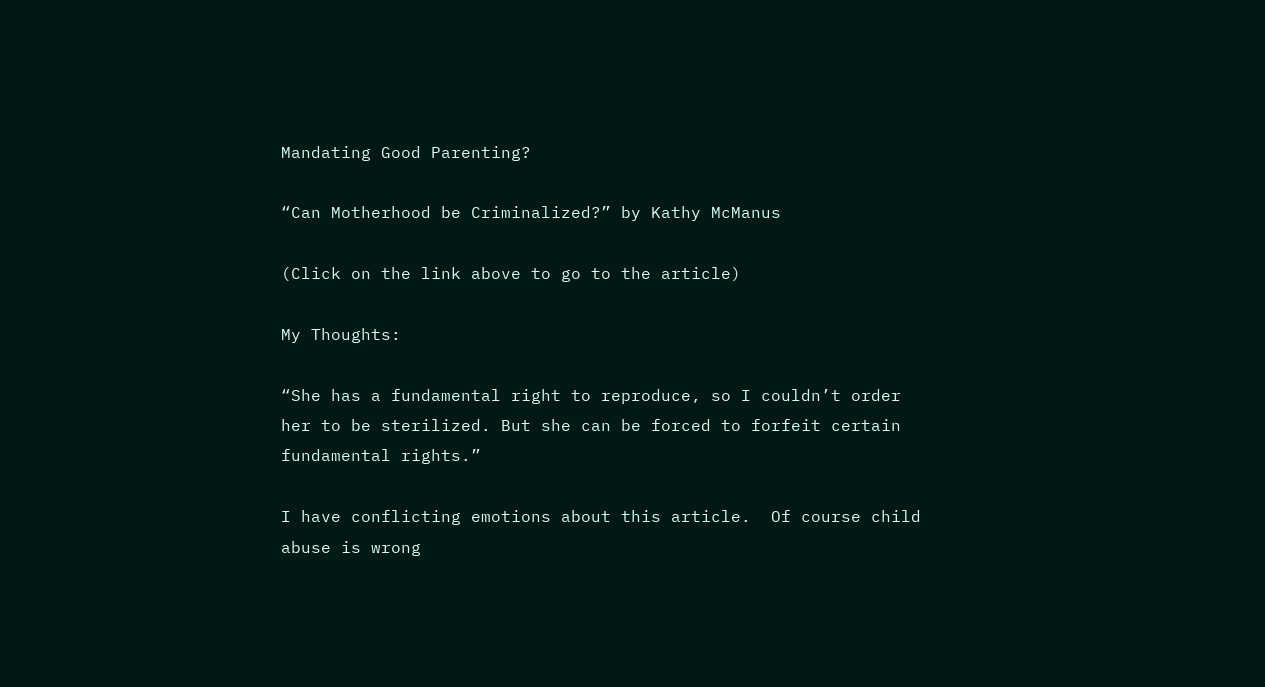Mandating Good Parenting?

“Can Motherhood be Criminalized?” by Kathy McManus

(Click on the link above to go to the article)

My Thoughts:

“She has a fundamental right to reproduce, so I couldn’t order her to be sterilized. But she can be forced to forfeit certain fundamental rights.”

I have conflicting emotions about this article.  Of course child abuse is wrong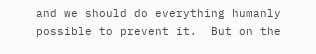and we should do everything humanly possible to prevent it.  But on the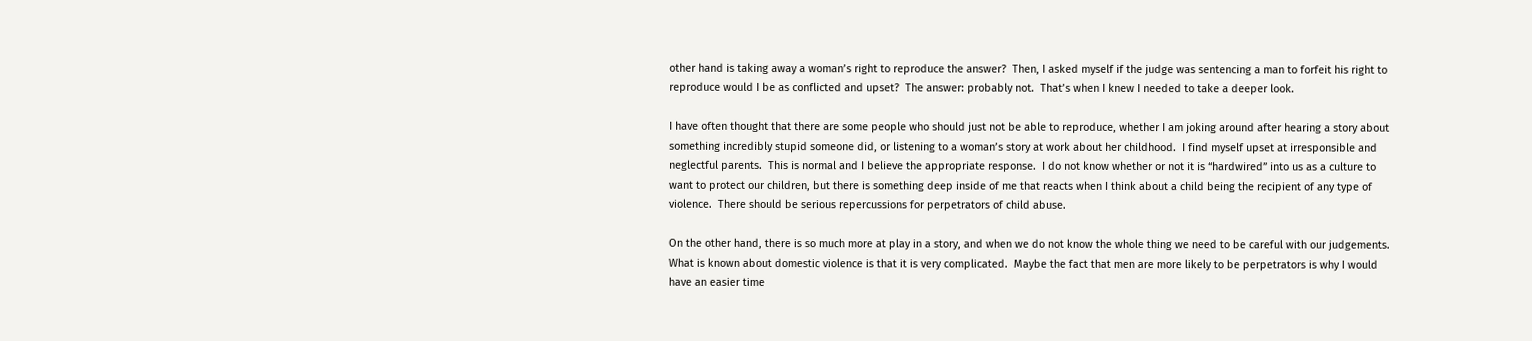other hand is taking away a woman’s right to reproduce the answer?  Then, I asked myself if the judge was sentencing a man to forfeit his right to reproduce would I be as conflicted and upset?  The answer: probably not.  That’s when I knew I needed to take a deeper look.

I have often thought that there are some people who should just not be able to reproduce, whether I am joking around after hearing a story about something incredibly stupid someone did, or listening to a woman’s story at work about her childhood.  I find myself upset at irresponsible and neglectful parents.  This is normal and I believe the appropriate response.  I do not know whether or not it is “hardwired” into us as a culture to want to protect our children, but there is something deep inside of me that reacts when I think about a child being the recipient of any type of violence.  There should be serious repercussions for perpetrators of child abuse.

On the other hand, there is so much more at play in a story, and when we do not know the whole thing we need to be careful with our judgements.  What is known about domestic violence is that it is very complicated.  Maybe the fact that men are more likely to be perpetrators is why I would have an easier time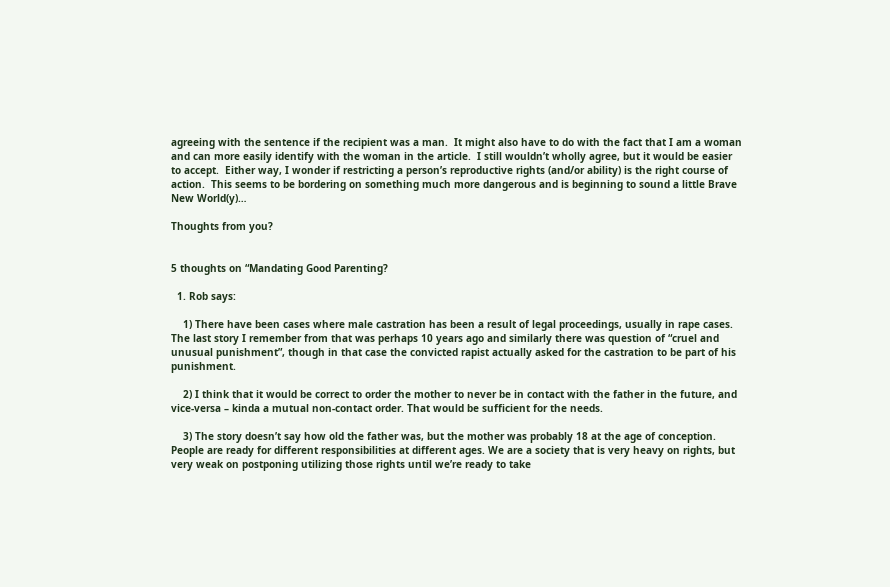agreeing with the sentence if the recipient was a man.  It might also have to do with the fact that I am a woman and can more easily identify with the woman in the article.  I still wouldn’t wholly agree, but it would be easier to accept.  Either way, I wonder if restricting a person’s reproductive rights (and/or ability) is the right course of action.  This seems to be bordering on something much more dangerous and is beginning to sound a little Brave New World(y)…

Thoughts from you?


5 thoughts on “Mandating Good Parenting?

  1. Rob says:

    1) There have been cases where male castration has been a result of legal proceedings, usually in rape cases. The last story I remember from that was perhaps 10 years ago and similarly there was question of “cruel and unusual punishment”, though in that case the convicted rapist actually asked for the castration to be part of his punishment.

    2) I think that it would be correct to order the mother to never be in contact with the father in the future, and vice-versa – kinda a mutual non-contact order. That would be sufficient for the needs.

    3) The story doesn’t say how old the father was, but the mother was probably 18 at the age of conception. People are ready for different responsibilities at different ages. We are a society that is very heavy on rights, but very weak on postponing utilizing those rights until we’re ready to take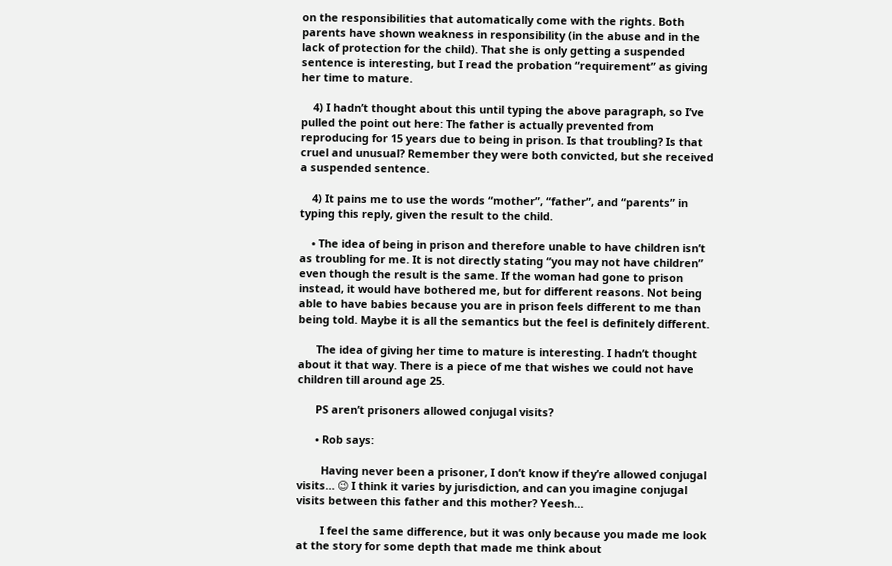on the responsibilities that automatically come with the rights. Both parents have shown weakness in responsibility (in the abuse and in the lack of protection for the child). That she is only getting a suspended sentence is interesting, but I read the probation “requirement” as giving her time to mature.

    4) I hadn’t thought about this until typing the above paragraph, so I’ve pulled the point out here: The father is actually prevented from reproducing for 15 years due to being in prison. Is that troubling? Is that cruel and unusual? Remember they were both convicted, but she received a suspended sentence.

    4) It pains me to use the words “mother”, “father”, and “parents” in typing this reply, given the result to the child.

    • The idea of being in prison and therefore unable to have children isn’t as troubling for me. It is not directly stating “you may not have children” even though the result is the same. If the woman had gone to prison instead, it would have bothered me, but for different reasons. Not being able to have babies because you are in prison feels different to me than being told. Maybe it is all the semantics but the feel is definitely different.

      The idea of giving her time to mature is interesting. I hadn’t thought about it that way. There is a piece of me that wishes we could not have children till around age 25.

      PS aren’t prisoners allowed conjugal visits?

      • Rob says:

        Having never been a prisoner, I don’t know if they’re allowed conjugal visits… 😉 I think it varies by jurisdiction, and can you imagine conjugal visits between this father and this mother? Yeesh…

        I feel the same difference, but it was only because you made me look at the story for some depth that made me think about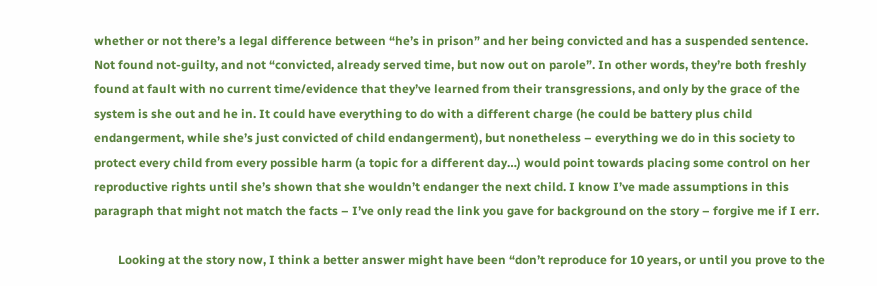whether or not there’s a legal difference between “he’s in prison” and her being convicted and has a suspended sentence. Not found not-guilty, and not “convicted, already served time, but now out on parole”. In other words, they’re both freshly found at fault with no current time/evidence that they’ve learned from their transgressions, and only by the grace of the system is she out and he in. It could have everything to do with a different charge (he could be battery plus child endangerment, while she’s just convicted of child endangerment), but nonetheless – everything we do in this society to protect every child from every possible harm (a topic for a different day…) would point towards placing some control on her reproductive rights until she’s shown that she wouldn’t endanger the next child. I know I’ve made assumptions in this paragraph that might not match the facts – I’ve only read the link you gave for background on the story – forgive me if I err.

        Looking at the story now, I think a better answer might have been “don’t reproduce for 10 years, or until you prove to the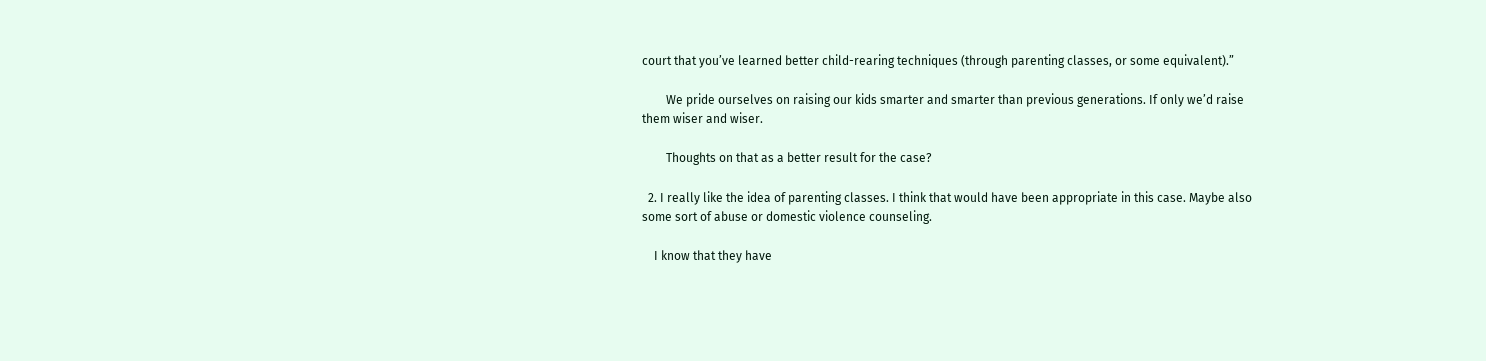court that you’ve learned better child-rearing techniques (through parenting classes, or some equivalent).”

        We pride ourselves on raising our kids smarter and smarter than previous generations. If only we’d raise them wiser and wiser.

        Thoughts on that as a better result for the case?

  2. I really like the idea of parenting classes. I think that would have been appropriate in this case. Maybe also some sort of abuse or domestic violence counseling.

    I know that they have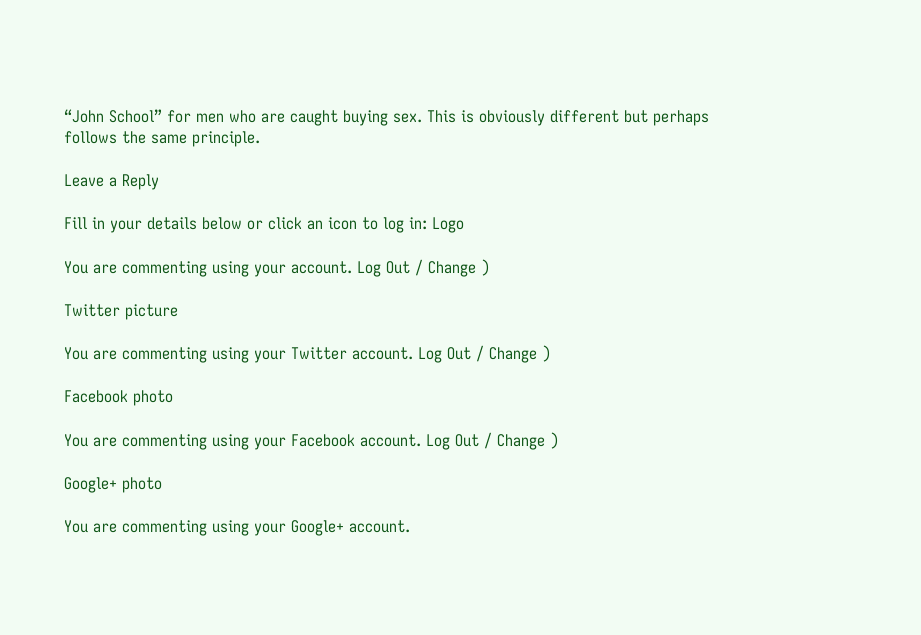“John School” for men who are caught buying sex. This is obviously different but perhaps follows the same principle.

Leave a Reply

Fill in your details below or click an icon to log in: Logo

You are commenting using your account. Log Out / Change )

Twitter picture

You are commenting using your Twitter account. Log Out / Change )

Facebook photo

You are commenting using your Facebook account. Log Out / Change )

Google+ photo

You are commenting using your Google+ account.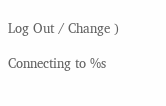Log Out / Change )

Connecting to %s